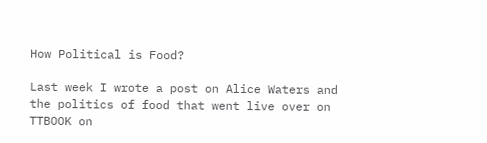How Political is Food?

Last week I wrote a post on Alice Waters and the politics of food that went live over on TTBOOK on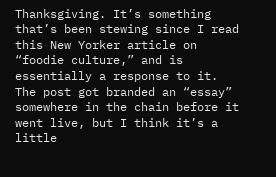Thanksgiving. It’s something that’s been stewing since I read this New Yorker article on “foodie culture,” and is essentially a response to it. The post got branded an “essay” somewhere in the chain before it went live, but I think it’s a little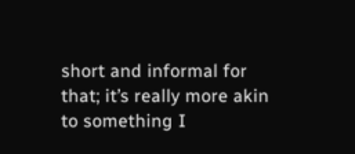short and informal for that; it’s really more akin to something I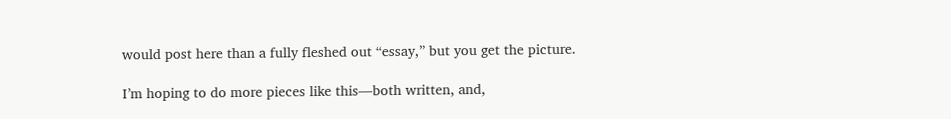would post here than a fully fleshed out “essay,” but you get the picture.

I’m hoping to do more pieces like this—both written, and,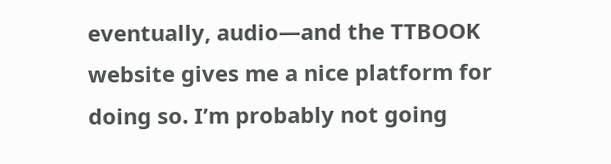eventually, audio—and the TTBOOK website gives me a nice platform for doing so. I’m probably not going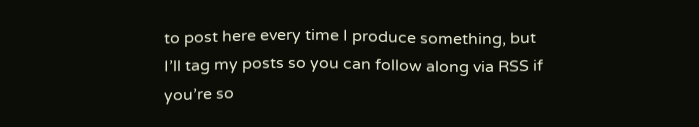to post here every time I produce something, but I’ll tag my posts so you can follow along via RSS if you’re so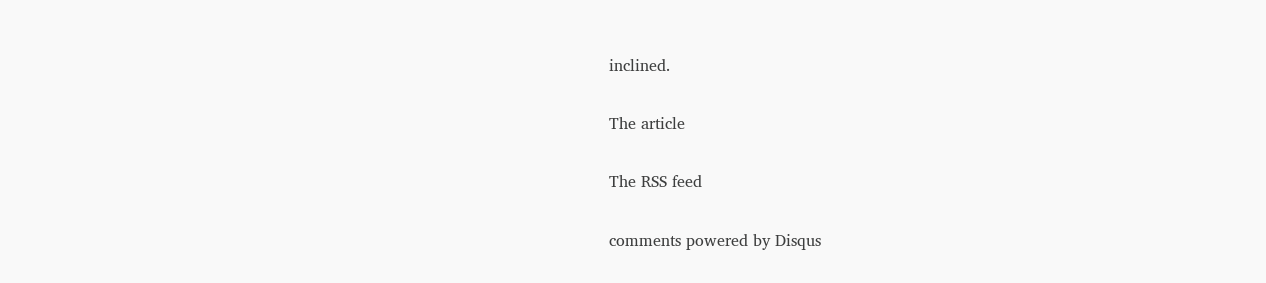inclined.

The article

The RSS feed

comments powered by Disqus